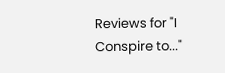Reviews for "I Conspire to..."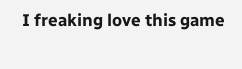I freaking love this game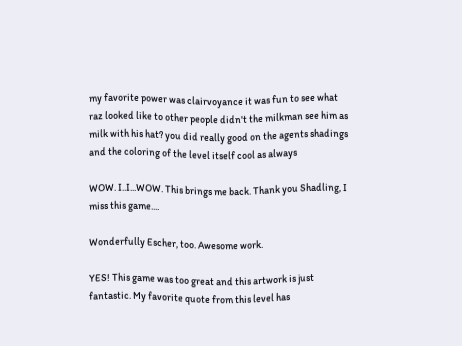my favorite power was clairvoyance it was fun to see what raz looked like to other people didn't the milkman see him as milk with his hat? you did really good on the agents shadings and the coloring of the level itself cool as always

WOW. I..I...WOW. This brings me back. Thank you Shadling, I miss this game....

Wonderfully Escher, too. Awesome work.

YES! This game was too great and this artwork is just fantastic. My favorite quote from this level has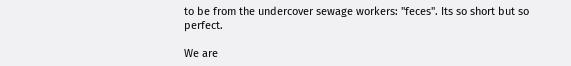to be from the undercover sewage workers: "feces". Its so short but so perfect.

We are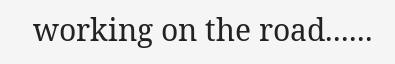working on the road......